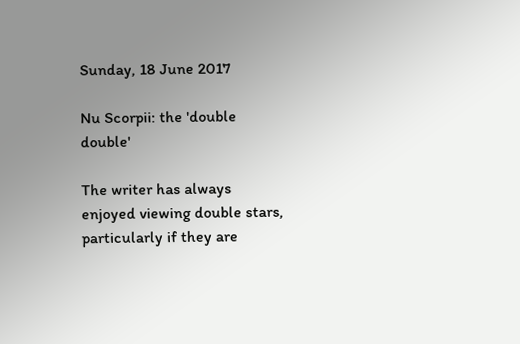Sunday, 18 June 2017

Nu Scorpii: the 'double double'

The writer has always enjoyed viewing double stars, particularly if they are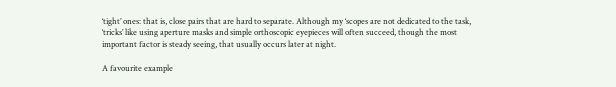‘tight’ ones: that is, close pairs that are hard to separate. Although my ‘scopes are not dedicated to the task, ‘tricks’ like using aperture masks and simple orthoscopic eyepieces will often succeed, though the most important factor is steady seeing, that usually occurs later at night.

A favourite example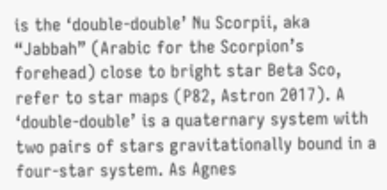is the ‘double-double’ Nu Scorpii, aka “Jabbah” (Arabic for the Scorpion’s forehead) close to bright star Beta Sco, refer to star maps (P82, Astron 2017). A ‘double-double’ is a quaternary system with two pairs of stars gravitationally bound in a four-star system. As Agnes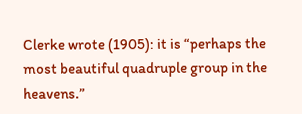Clerke wrote (1905): it is “perhaps the most beautiful quadruple group in the heavens.”